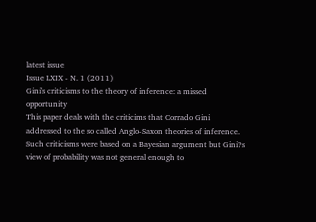latest issue
Issue LXIX - N. 1 (2011)
Gini's criticisms to the theory of inference: a missed opportunity
This paper deals with the criticims that Corrado Gini addressed to the so called Anglo-Saxon theories of inference. Such criticisms were based on a Bayesian argument but Gini?s view of probability was not general enough to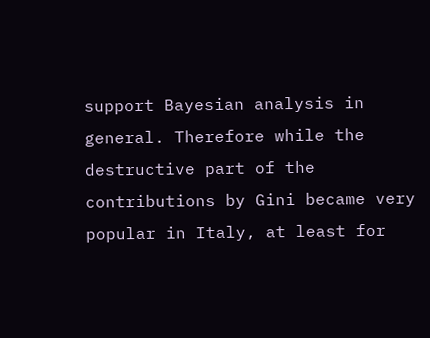support Bayesian analysis in general. Therefore while the destructive part of the contributions by Gini became very popular in Italy, at least for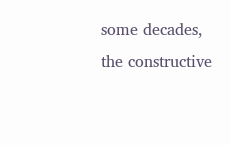some decades, the constructive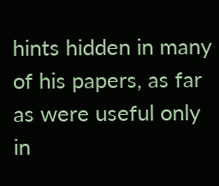hints hidden in many of his papers, as far as were useful only in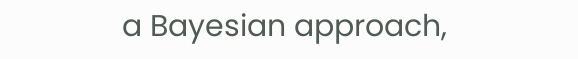a Bayesian approach,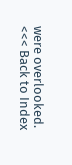were overlooked.
<<< Back to Index